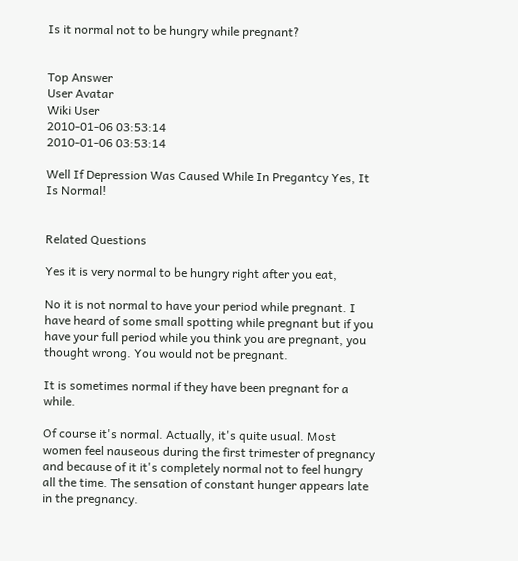Is it normal not to be hungry while pregnant?


Top Answer
User Avatar
Wiki User
2010-01-06 03:53:14
2010-01-06 03:53:14

Well If Depression Was Caused While In Pregantcy Yes, It Is Normal!


Related Questions

Yes it is very normal to be hungry right after you eat,

No it is not normal to have your period while pregnant. I have heard of some small spotting while pregnant but if you have your full period while you think you are pregnant, you thought wrong. You would not be pregnant.

It is sometimes normal if they have been pregnant for a while.

Of course it's normal. Actually, it's quite usual. Most women feel nauseous during the first trimester of pregnancy and because of it it's completely normal not to feel hungry all the time. The sensation of constant hunger appears late in the pregnancy.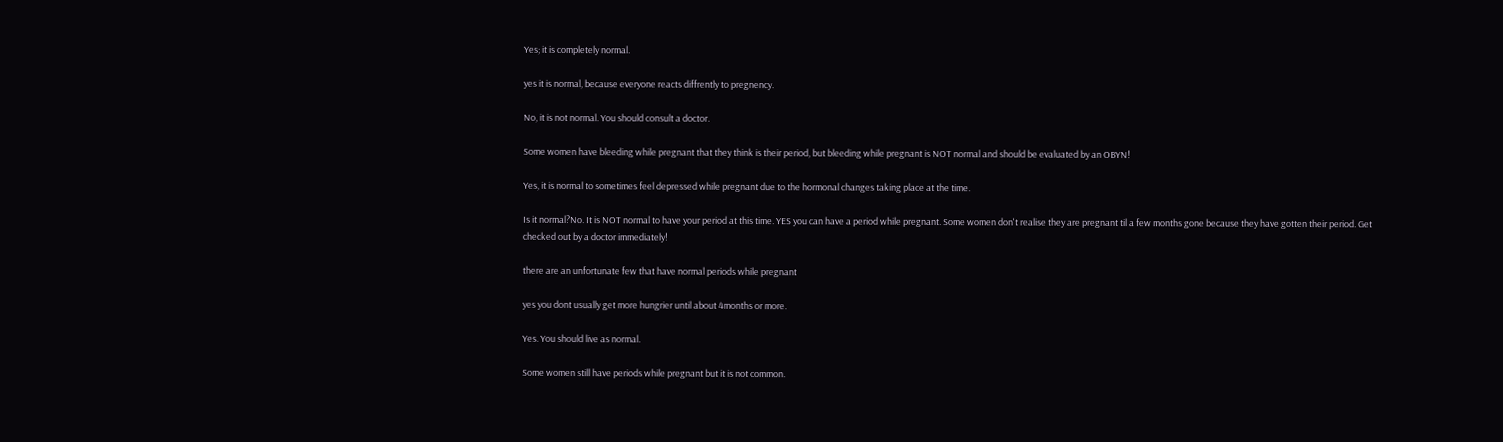Yes; it is completely normal.

yes it is normal, because everyone reacts diffrently to pregnency.

No, it is not normal. You should consult a doctor.

Some women have bleeding while pregnant that they think is their period, but bleeding while pregnant is NOT normal and should be evaluated by an OBYN!

Yes, it is normal to sometimes feel depressed while pregnant due to the hormonal changes taking place at the time.

Is it normal?No. It is NOT normal to have your period at this time. YES you can have a period while pregnant. Some women don't realise they are pregnant til a few months gone because they have gotten their period. Get checked out by a doctor immediately!

there are an unfortunate few that have normal periods while pregnant

yes you dont usually get more hungrier until about 4months or more.

Yes. You should live as normal.

Some women still have periods while pregnant but it is not common.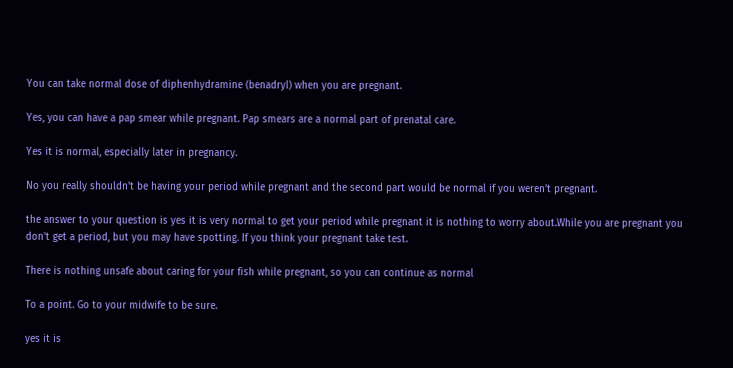You can take normal dose of diphenhydramine (benadryl) when you are pregnant.

Yes, you can have a pap smear while pregnant. Pap smears are a normal part of prenatal care.

Yes it is normal, especially later in pregnancy.

No you really shouldn't be having your period while pregnant and the second part would be normal if you weren't pregnant.

the answer to your question is yes it is very normal to get your period while pregnant it is nothing to worry about.While you are pregnant you don't get a period, but you may have spotting. If you think your pregnant take test.

There is nothing unsafe about caring for your fish while pregnant, so you can continue as normal

To a point. Go to your midwife to be sure.

yes it is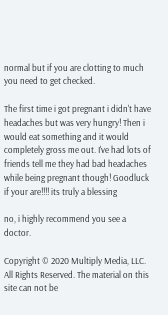normal but if you are clotting to much you need to get checked.

The first time i got pregnant i didn't have headaches but was very hungry! Then i would eat something and it would completely gross me out. I've had lots of friends tell me they had bad headaches while being pregnant though! Goodluck if your are!!!! its truly a blessing

no, i highly recommend you see a doctor.

Copyright © 2020 Multiply Media, LLC. All Rights Reserved. The material on this site can not be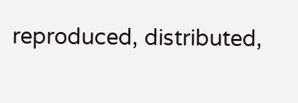reproduced, distributed,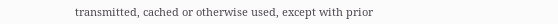transmitted, cached or otherwise used, except with prior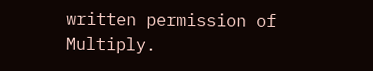written permission of Multiply.